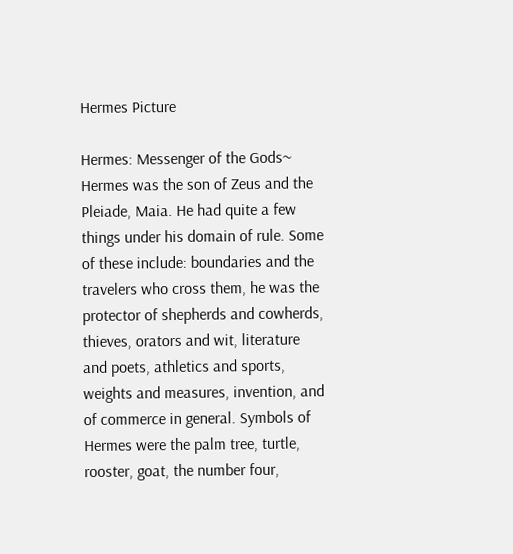Hermes Picture

Hermes: Messenger of the Gods~ Hermes was the son of Zeus and the Pleiade, Maia. He had quite a few things under his domain of rule. Some of these include: boundaries and the travelers who cross them, he was the protector of shepherds and cowherds, thieves, orators and wit, literature and poets, athletics and sports, weights and measures, invention, and of commerce in general. Symbols of Hermes were the palm tree, turtle, rooster, goat, the number four,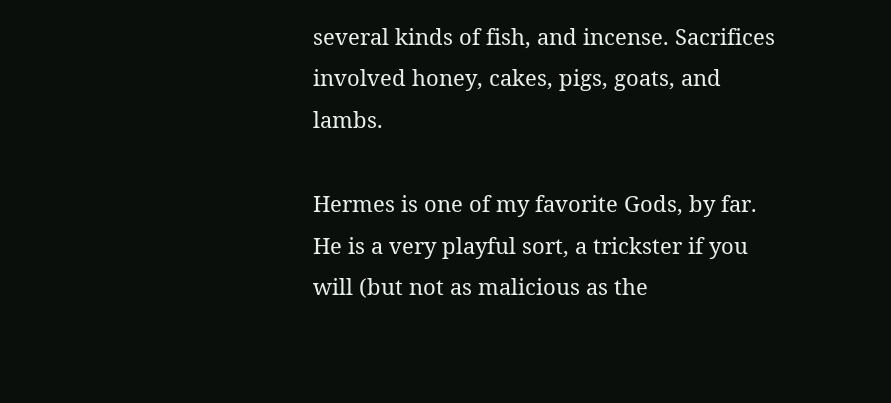several kinds of fish, and incense. Sacrifices involved honey, cakes, pigs, goats, and lambs.

Hermes is one of my favorite Gods, by far. He is a very playful sort, a trickster if you will (but not as malicious as the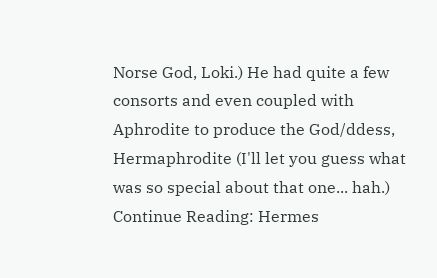Norse God, Loki.) He had quite a few consorts and even coupled with Aphrodite to produce the God/ddess, Hermaphrodite (I'll let you guess what was so special about that one... hah.)
Continue Reading: Hermes